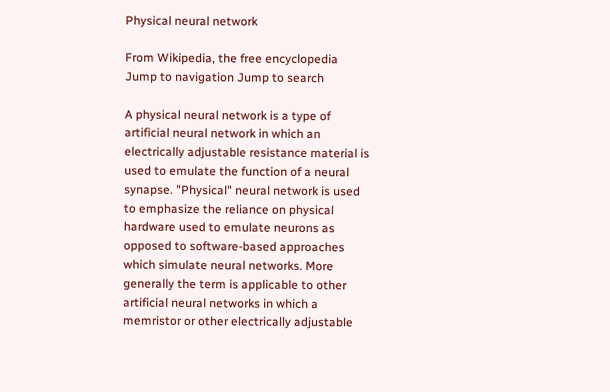Physical neural network

From Wikipedia, the free encyclopedia
Jump to navigation Jump to search

A physical neural network is a type of artificial neural network in which an electrically adjustable resistance material is used to emulate the function of a neural synapse. "Physical" neural network is used to emphasize the reliance on physical hardware used to emulate neurons as opposed to software-based approaches which simulate neural networks. More generally the term is applicable to other artificial neural networks in which a memristor or other electrically adjustable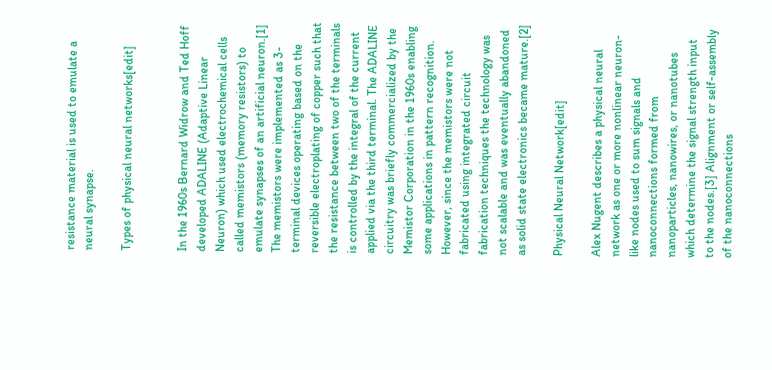resistance material is used to emulate a neural synapse.

Types of physical neural networks[edit]


In the 1960s Bernard Widrow and Ted Hoff developed ADALINE (Adaptive Linear Neuron) which used electrochemical cells called memistors (memory resistors) to emulate synapses of an artificial neuron.[1] The memistors were implemented as 3-terminal devices operating based on the reversible electroplating of copper such that the resistance between two of the terminals is controlled by the integral of the current applied via the third terminal. The ADALINE circuitry was briefly commercialized by the Memistor Corporation in the 1960s enabling some applications in pattern recognition. However, since the memistors were not fabricated using integrated circuit fabrication techniques the technology was not scalable and was eventually abandoned as solid state electronics became mature.[2]

Physical Neural Network[edit]

Alex Nugent describes a physical neural network as one or more nonlinear neuron-like nodes used to sum signals and nanoconnections formed from nanoparticles, nanowires, or nanotubes which determine the signal strength input to the nodes.[3] Alignment or self-assembly of the nanoconnections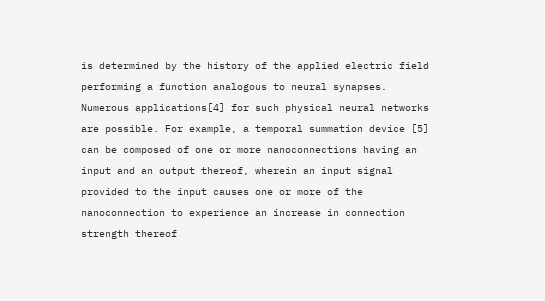is determined by the history of the applied electric field performing a function analogous to neural synapses. Numerous applications[4] for such physical neural networks are possible. For example, a temporal summation device [5] can be composed of one or more nanoconnections having an input and an output thereof, wherein an input signal provided to the input causes one or more of the nanoconnection to experience an increase in connection strength thereof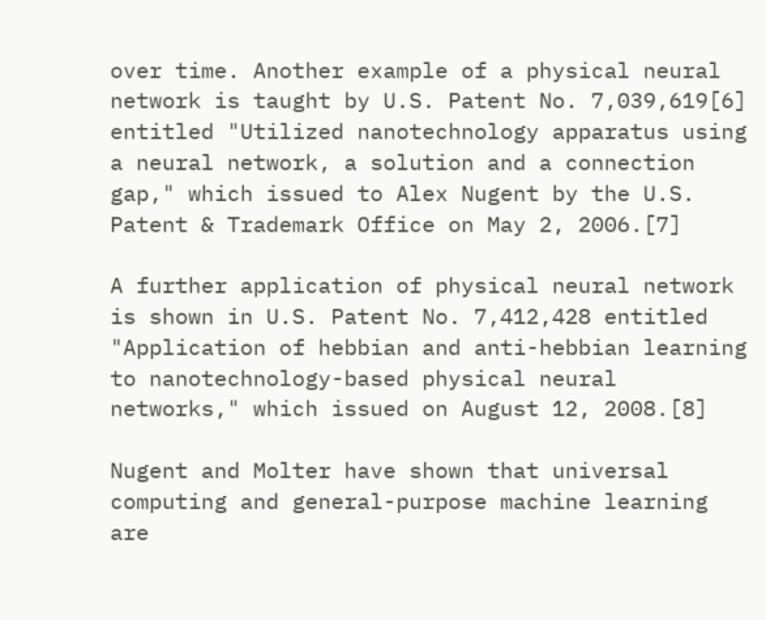over time. Another example of a physical neural network is taught by U.S. Patent No. 7,039,619[6] entitled "Utilized nanotechnology apparatus using a neural network, a solution and a connection gap," which issued to Alex Nugent by the U.S. Patent & Trademark Office on May 2, 2006.[7]

A further application of physical neural network is shown in U.S. Patent No. 7,412,428 entitled "Application of hebbian and anti-hebbian learning to nanotechnology-based physical neural networks," which issued on August 12, 2008.[8]

Nugent and Molter have shown that universal computing and general-purpose machine learning are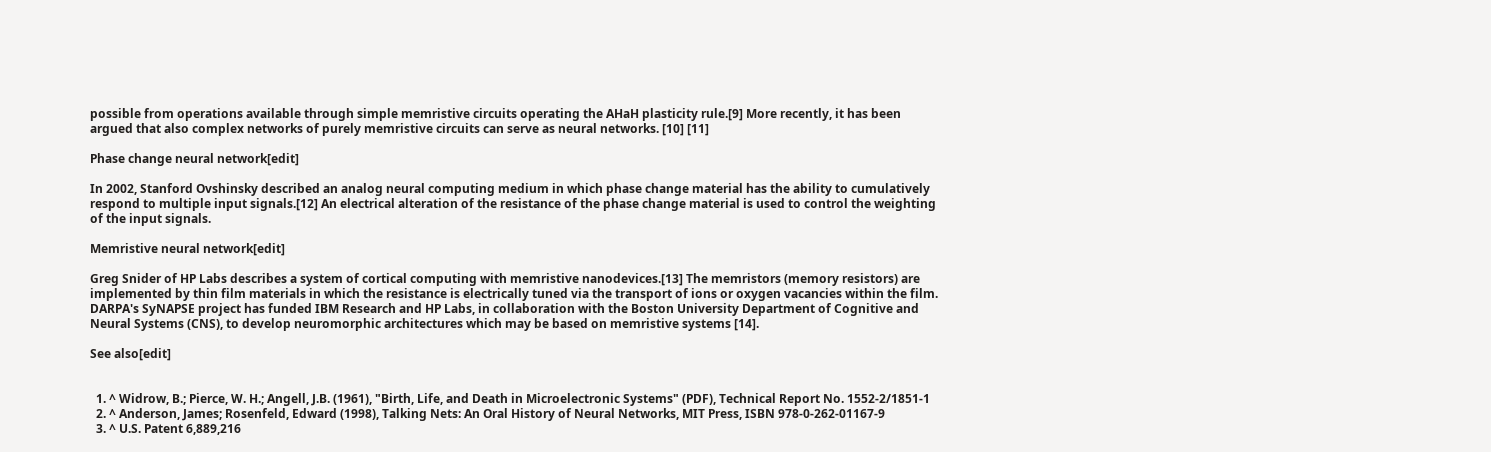possible from operations available through simple memristive circuits operating the AHaH plasticity rule.[9] More recently, it has been argued that also complex networks of purely memristive circuits can serve as neural networks. [10] [11]

Phase change neural network[edit]

In 2002, Stanford Ovshinsky described an analog neural computing medium in which phase change material has the ability to cumulatively respond to multiple input signals.[12] An electrical alteration of the resistance of the phase change material is used to control the weighting of the input signals.

Memristive neural network[edit]

Greg Snider of HP Labs describes a system of cortical computing with memristive nanodevices.[13] The memristors (memory resistors) are implemented by thin film materials in which the resistance is electrically tuned via the transport of ions or oxygen vacancies within the film. DARPA's SyNAPSE project has funded IBM Research and HP Labs, in collaboration with the Boston University Department of Cognitive and Neural Systems (CNS), to develop neuromorphic architectures which may be based on memristive systems [14].

See also[edit]


  1. ^ Widrow, B.; Pierce, W. H.; Angell, J.B. (1961), "Birth, Life, and Death in Microelectronic Systems" (PDF), Technical Report No. 1552-2/1851-1
  2. ^ Anderson, James; Rosenfeld, Edward (1998), Talking Nets: An Oral History of Neural Networks, MIT Press, ISBN 978-0-262-01167-9
  3. ^ U.S. Patent 6,889,216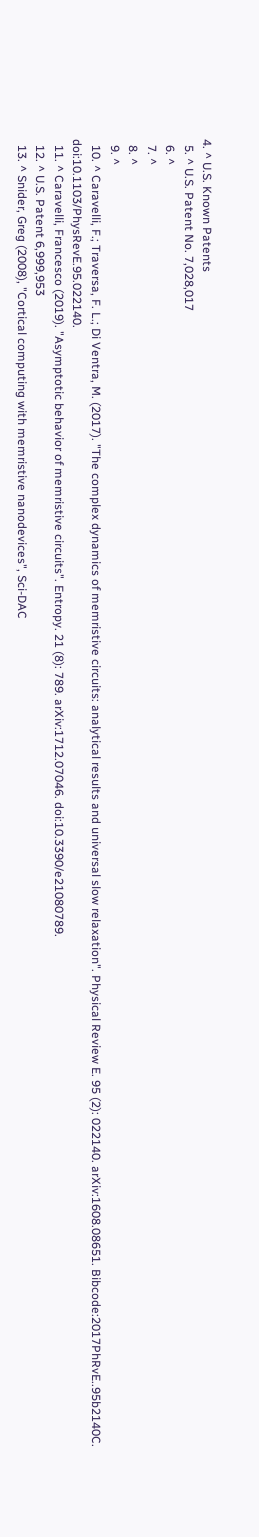4. ^ U.S. Known Patents
  5. ^ U.S. Patent No. 7,028,017
  6. ^
  7. ^
  8. ^
  9. ^
  10. ^ Caravelli, F.; Traversa, F. L.; Di Ventra, M. (2017). "The complex dynamics of memristive circuits: analytical results and universal slow relaxation". Physical Review E. 95 (2): 022140. arXiv:1608.08651. Bibcode:2017PhRvE..95b2140C. doi:10.1103/PhysRevE.95.022140.
  11. ^ Caravelli, Francesco (2019). "Asymptotic behavior of memristive circuits". Entropy. 21 (8): 789. arXiv:1712.07046. doi:10.3390/e21080789.
  12. ^ U.S. Patent 6,999,953
  13. ^ Snider, Greg (2008), "Cortical computing with memristive nanodevices", Sci-DAC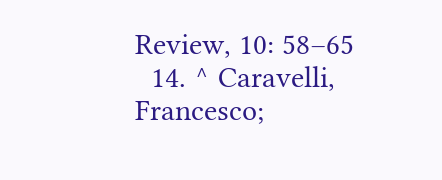Review, 10: 58–65
  14. ^ Caravelli, Francesco;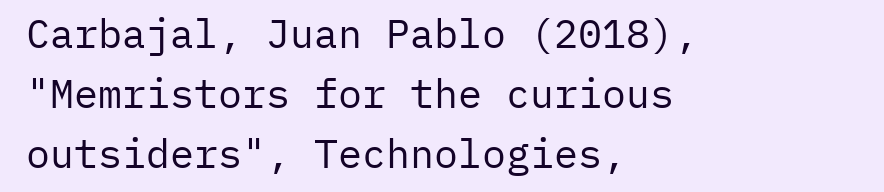Carbajal, Juan Pablo (2018), "Memristors for the curious outsiders", Technologies,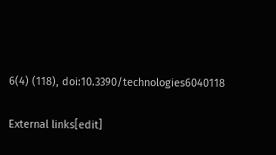6(4) (118), doi:10.3390/technologies6040118

External links[edit]